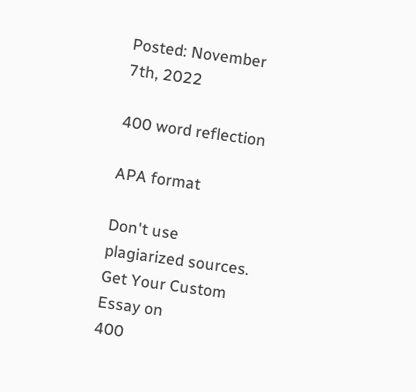Posted: November 7th, 2022

400 word reflection

APA format

Don't use plagiarized sources. Get Your Custom Essay on
400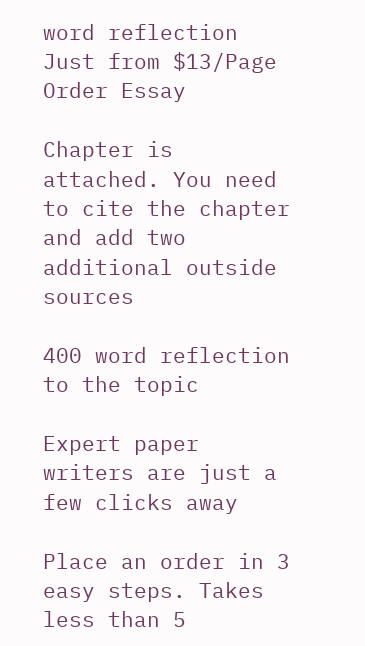word reflection
Just from $13/Page
Order Essay

Chapter is attached. You need to cite the chapter and add two additional outside sources

400 word reflection to the topic

Expert paper writers are just a few clicks away

Place an order in 3 easy steps. Takes less than 5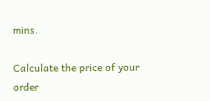mins.

Calculate the price of your order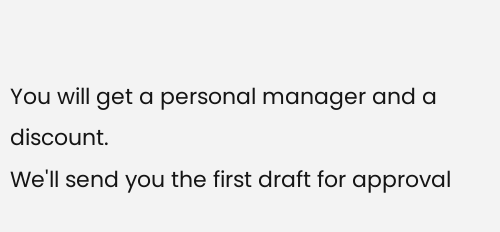You will get a personal manager and a discount.
We'll send you the first draft for approval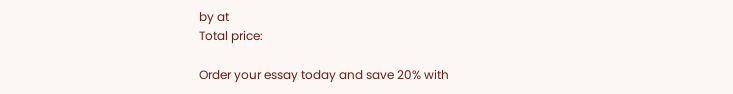by at
Total price:

Order your essay today and save 20% with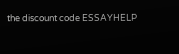the discount code ESSAYHELP